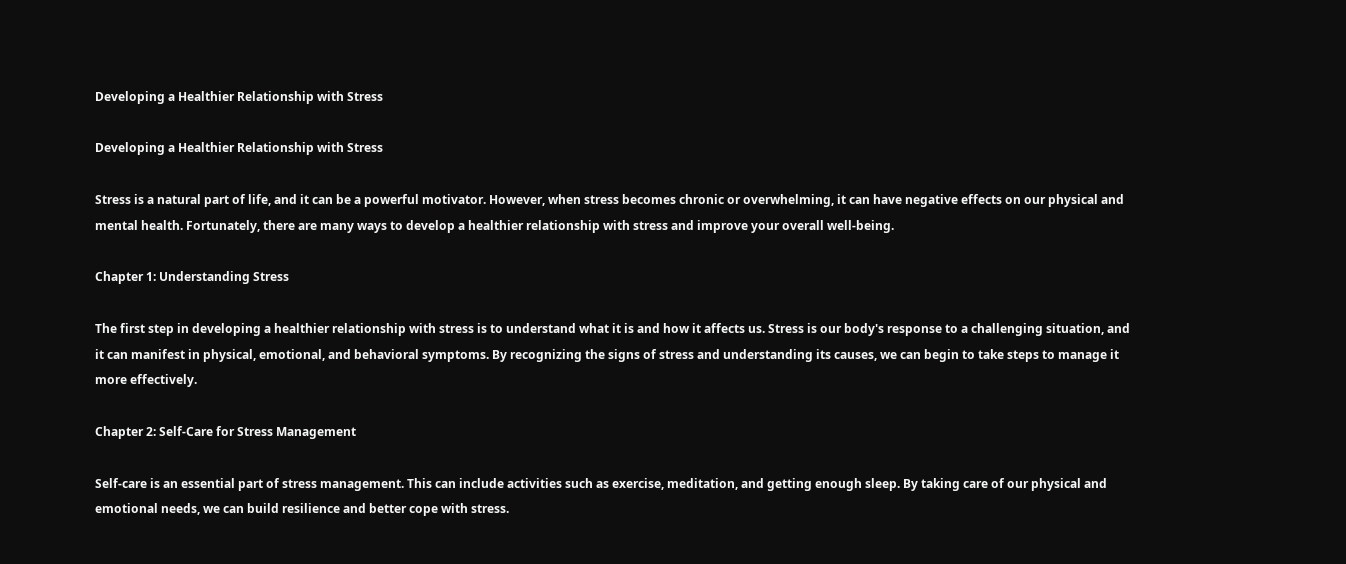Developing a Healthier Relationship with Stress

Developing a Healthier Relationship with Stress

Stress is a natural part of life, and it can be a powerful motivator. However, when stress becomes chronic or overwhelming, it can have negative effects on our physical and mental health. Fortunately, there are many ways to develop a healthier relationship with stress and improve your overall well-being.

Chapter 1: Understanding Stress

The first step in developing a healthier relationship with stress is to understand what it is and how it affects us. Stress is our body's response to a challenging situation, and it can manifest in physical, emotional, and behavioral symptoms. By recognizing the signs of stress and understanding its causes, we can begin to take steps to manage it more effectively.

Chapter 2: Self-Care for Stress Management

Self-care is an essential part of stress management. This can include activities such as exercise, meditation, and getting enough sleep. By taking care of our physical and emotional needs, we can build resilience and better cope with stress.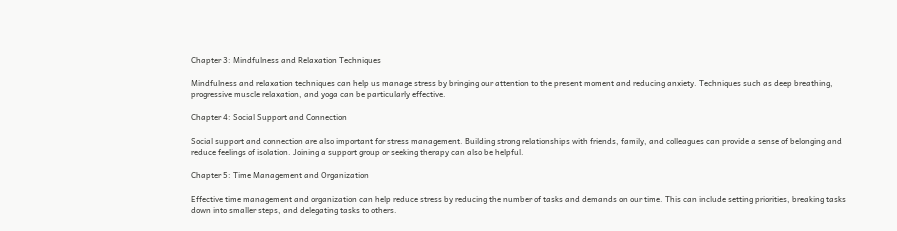Chapter 3: Mindfulness and Relaxation Techniques

Mindfulness and relaxation techniques can help us manage stress by bringing our attention to the present moment and reducing anxiety. Techniques such as deep breathing, progressive muscle relaxation, and yoga can be particularly effective.

Chapter 4: Social Support and Connection

Social support and connection are also important for stress management. Building strong relationships with friends, family, and colleagues can provide a sense of belonging and reduce feelings of isolation. Joining a support group or seeking therapy can also be helpful.

Chapter 5: Time Management and Organization

Effective time management and organization can help reduce stress by reducing the number of tasks and demands on our time. This can include setting priorities, breaking tasks down into smaller steps, and delegating tasks to others.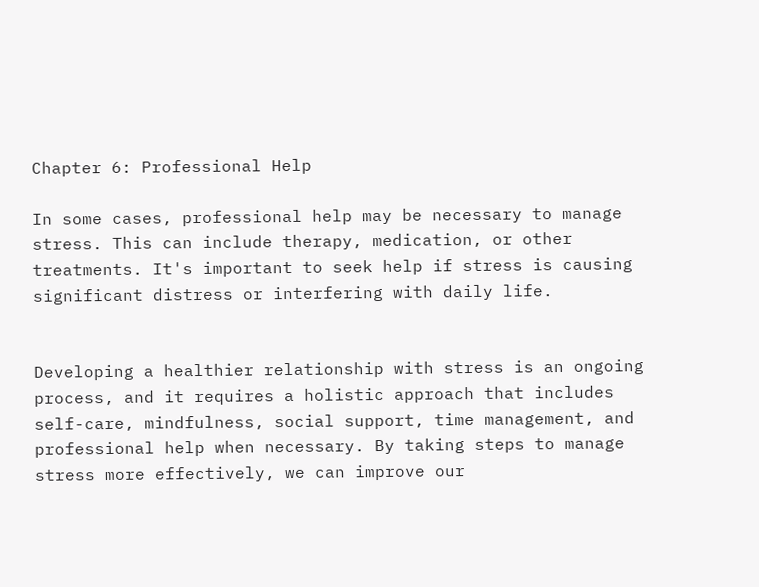Chapter 6: Professional Help

In some cases, professional help may be necessary to manage stress. This can include therapy, medication, or other treatments. It's important to seek help if stress is causing significant distress or interfering with daily life.


Developing a healthier relationship with stress is an ongoing process, and it requires a holistic approach that includes self-care, mindfulness, social support, time management, and professional help when necessary. By taking steps to manage stress more effectively, we can improve our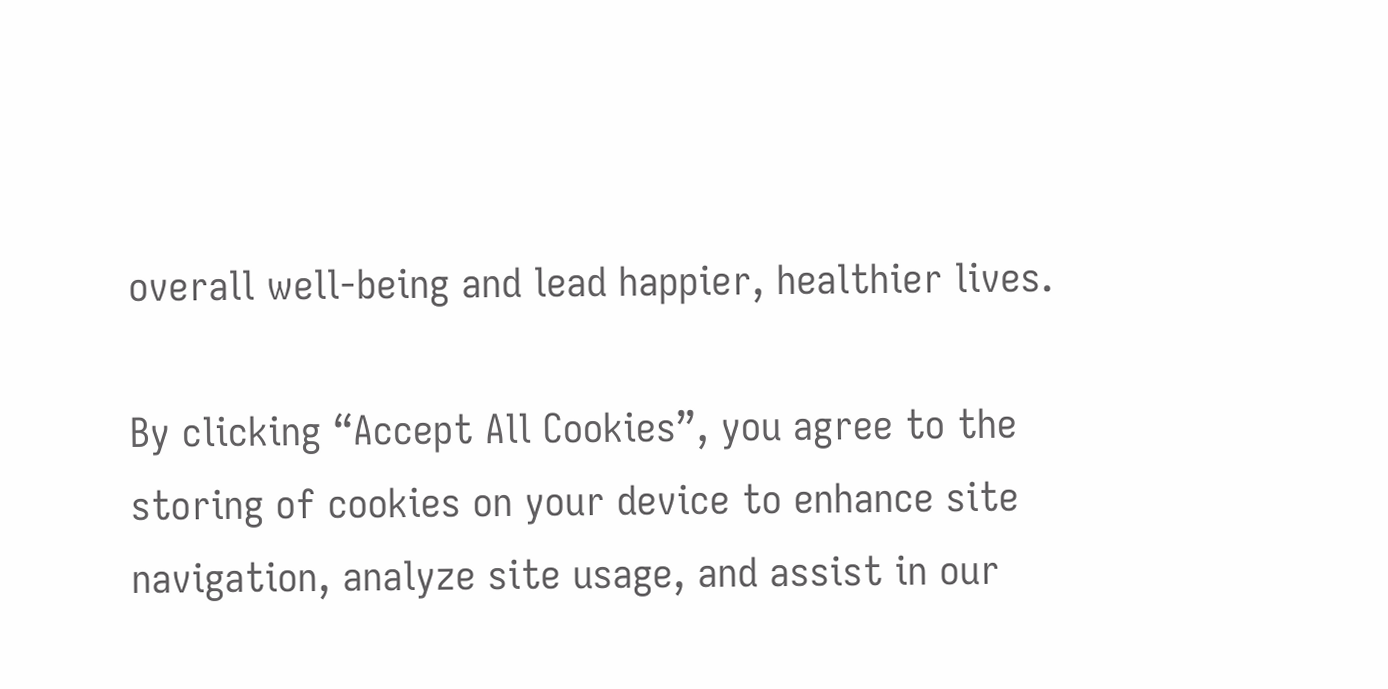overall well-being and lead happier, healthier lives.

By clicking “Accept All Cookies”, you agree to the storing of cookies on your device to enhance site navigation, analyze site usage, and assist in our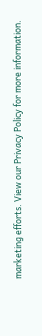marketing efforts. View our Privacy Policy for more information.